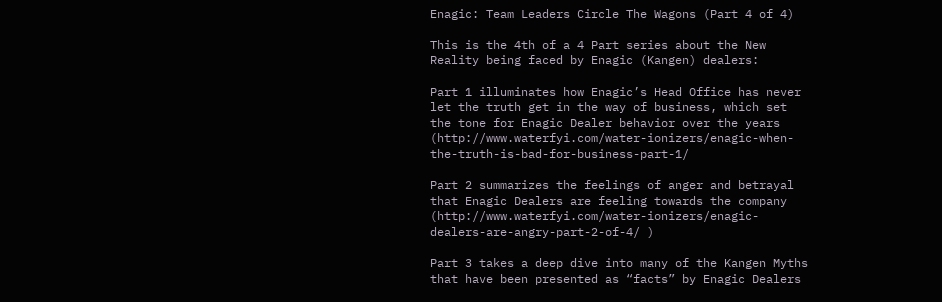Enagic: Team Leaders Circle The Wagons (Part 4 of 4)

This is the 4th of a 4 Part series about the New Reality being faced by Enagic (Kangen) dealers:

Part 1 illuminates how Enagic’s Head Office has never let the truth get in the way of business, which set the tone for Enagic Dealer behavior over the years (http://www.waterfyi.com/water-ionizers/enagic-when-the-truth-is-bad-for-business-part-1/

Part 2 summarizes the feelings of anger and betrayal that Enagic Dealers are feeling towards the company (http://www.waterfyi.com/water-ionizers/enagic-dealers-are-angry-part-2-of-4/ )

Part 3 takes a deep dive into many of the Kangen Myths that have been presented as “facts” by Enagic Dealers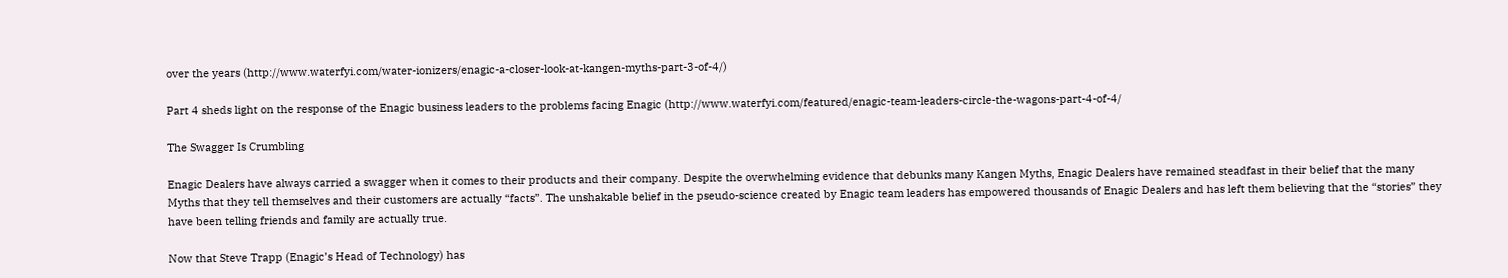over the years (http://www.waterfyi.com/water-ionizers/enagic-a-closer-look-at-kangen-myths-part-3-of-4/)

Part 4 sheds light on the response of the Enagic business leaders to the problems facing Enagic (http://www.waterfyi.com/featured/enagic-team-leaders-circle-the-wagons-part-4-of-4/

The Swagger Is Crumbling

Enagic Dealers have always carried a swagger when it comes to their products and their company. Despite the overwhelming evidence that debunks many Kangen Myths, Enagic Dealers have remained steadfast in their belief that the many Myths that they tell themselves and their customers are actually “facts”. The unshakable belief in the pseudo-science created by Enagic team leaders has empowered thousands of Enagic Dealers and has left them believing that the “stories” they have been telling friends and family are actually true.

Now that Steve Trapp (Enagic’s Head of Technology) has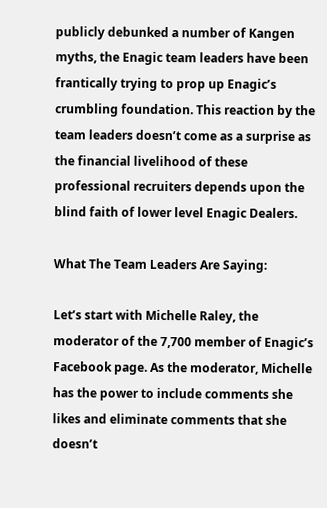publicly debunked a number of Kangen myths, the Enagic team leaders have been frantically trying to prop up Enagic’s crumbling foundation. This reaction by the team leaders doesn’t come as a surprise as the financial livelihood of these professional recruiters depends upon the blind faith of lower level Enagic Dealers.

What The Team Leaders Are Saying:

Let’s start with Michelle Raley, the moderator of the 7,700 member of Enagic’s Facebook page. As the moderator, Michelle has the power to include comments she likes and eliminate comments that she doesn’t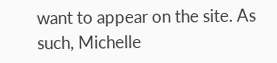want to appear on the site. As such, Michelle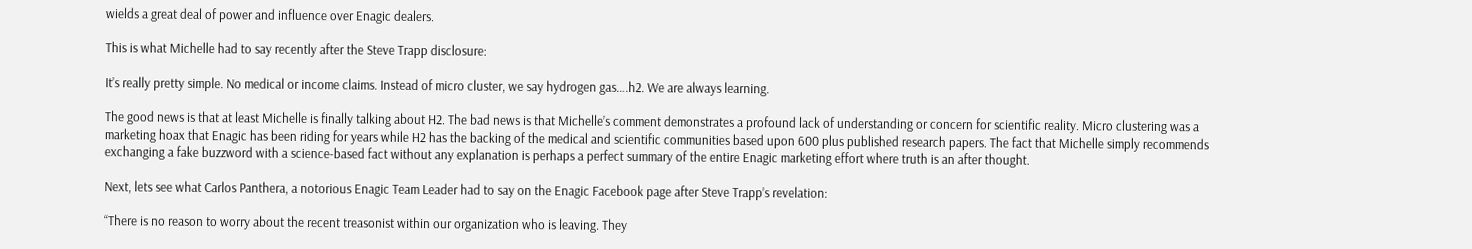wields a great deal of power and influence over Enagic dealers.

This is what Michelle had to say recently after the Steve Trapp disclosure:

It’s really pretty simple. No medical or income claims. Instead of micro cluster, we say hydrogen gas….h2. We are always learning.

The good news is that at least Michelle is finally talking about H2. The bad news is that Michelle’s comment demonstrates a profound lack of understanding or concern for scientific reality. Micro clustering was a marketing hoax that Enagic has been riding for years while H2 has the backing of the medical and scientific communities based upon 600 plus published research papers. The fact that Michelle simply recommends exchanging a fake buzzword with a science-based fact without any explanation is perhaps a perfect summary of the entire Enagic marketing effort where truth is an after thought.

Next, lets see what Carlos Panthera, a notorious Enagic Team Leader had to say on the Enagic Facebook page after Steve Trapp’s revelation:

“There is no reason to worry about the recent treasonist within our organization who is leaving. They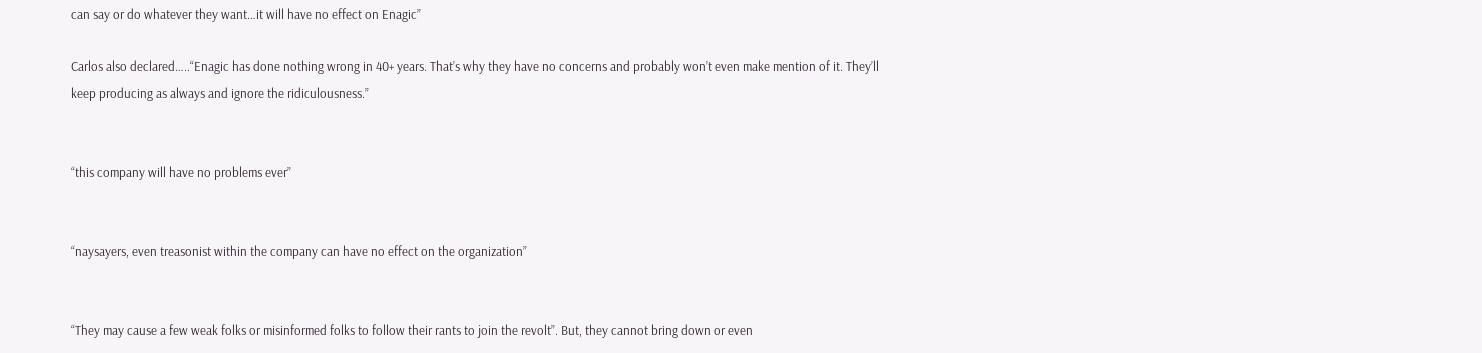can say or do whatever they want…it will have no effect on Enagic”

Carlos also declared…..“Enagic has done nothing wrong in 40+ years. That’s why they have no concerns and probably won’t even make mention of it. They’ll keep producing as always and ignore the ridiculousness.”


“this company will have no problems ever”


“naysayers, even treasonist within the company can have no effect on the organization”


“They may cause a few weak folks or misinformed folks to follow their rants to join the revolt”. But, they cannot bring down or even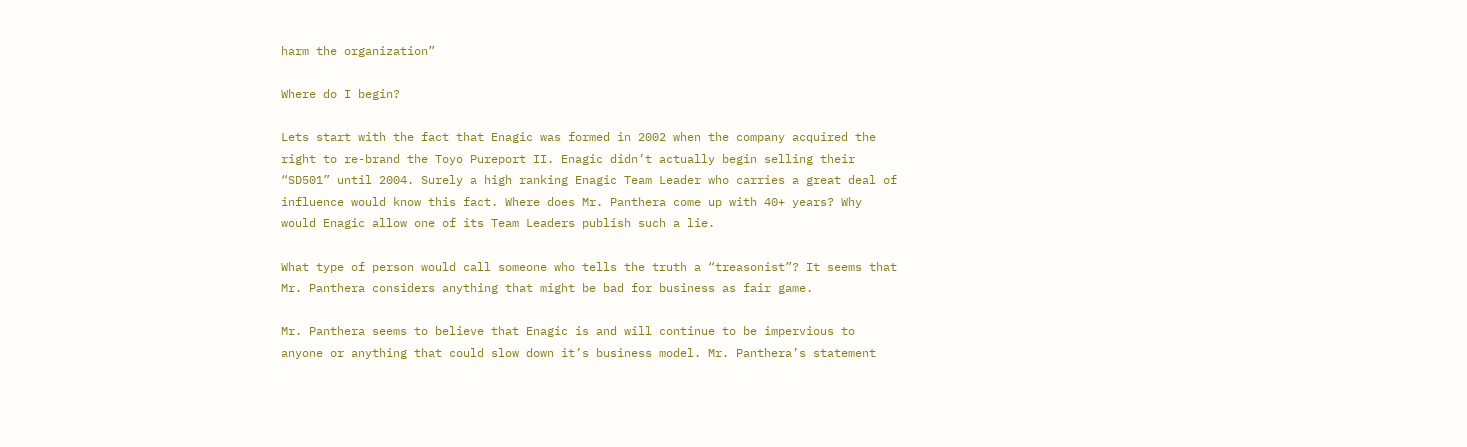harm the organization”

Where do I begin?

Lets start with the fact that Enagic was formed in 2002 when the company acquired the right to re-brand the Toyo Pureport II. Enagic didn’t actually begin selling their “SD501” until 2004. Surely a high ranking Enagic Team Leader who carries a great deal of influence would know this fact. Where does Mr. Panthera come up with 40+ years? Why would Enagic allow one of its Team Leaders publish such a lie.

What type of person would call someone who tells the truth a “treasonist”? It seems that Mr. Panthera considers anything that might be bad for business as fair game.

Mr. Panthera seems to believe that Enagic is and will continue to be impervious to anyone or anything that could slow down it’s business model. Mr. Panthera’s statement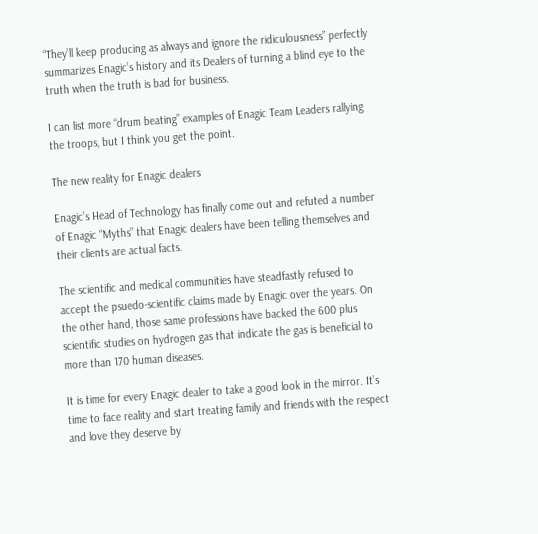“They’ll keep producing as always and ignore the ridiculousness” perfectly summarizes Enagic’s history and its Dealers of turning a blind eye to the truth when the truth is bad for business.

I can list more “drum beating” examples of Enagic Team Leaders rallying the troops, but I think you get the point.

The new reality for Enagic dealers

Enagic’s Head of Technology has finally come out and refuted a number of Enagic “Myths” that Enagic dealers have been telling themselves and their clients are actual facts.

The scientific and medical communities have steadfastly refused to accept the psuedo-scientific claims made by Enagic over the years. On the other hand, those same professions have backed the 600 plus scientific studies on hydrogen gas that indicate the gas is beneficial to more than 170 human diseases.

It is time for every Enagic dealer to take a good look in the mirror. It’s time to face reality and start treating family and friends with the respect and love they deserve by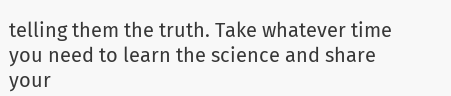telling them the truth. Take whatever time you need to learn the science and share your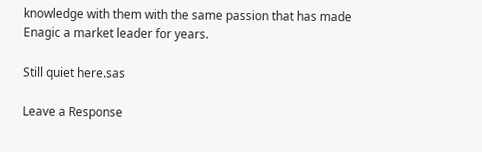knowledge with them with the same passion that has made Enagic a market leader for years.

Still quiet here.sas

Leave a Response